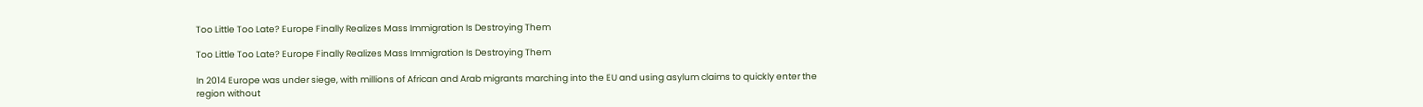Too Little Too Late? Europe Finally Realizes Mass Immigration Is Destroying Them

Too Little Too Late? Europe Finally Realizes Mass Immigration Is Destroying Them

In 2014 Europe was under siege, with millions of African and Arab migrants marching into the EU and using asylum claims to quickly enter the region without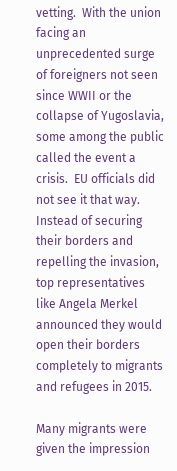vetting.  With the union facing an unprecedented surge of foreigners not seen since WWII or the collapse of Yugoslavia, some among the public called the event a crisis.  EU officials did not see it that way.  Instead of securing their borders and repelling the invasion, top representatives like Angela Merkel announced they would open their borders completely to migrants and refugees in 2015.

Many migrants were given the impression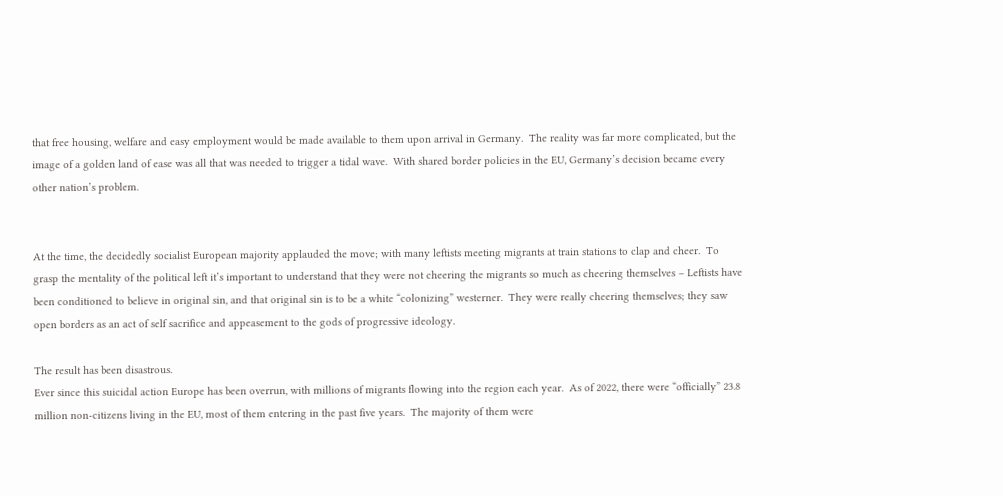that free housing, welfare and easy employment would be made available to them upon arrival in Germany.  The reality was far more complicated, but the image of a golden land of ease was all that was needed to trigger a tidal wave.  With shared border policies in the EU, Germany’s decision became every other nation’s problem.


At the time, the decidedly socialist European majority applauded the move; with many leftists meeting migrants at train stations to clap and cheer.  To grasp the mentality of the political left it’s important to understand that they were not cheering the migrants so much as cheering themselves – Leftists have been conditioned to believe in original sin, and that original sin is to be a white “colonizing” westerner.  They were really cheering themselves; they saw open borders as an act of self sacrifice and appeasement to the gods of progressive ideology.

The result has been disastrous.
Ever since this suicidal action Europe has been overrun, with millions of migrants flowing into the region each year.  As of 2022, there were “officially” 23.8 million non-citizens living in the EU, most of them entering in the past five years.  The majority of them were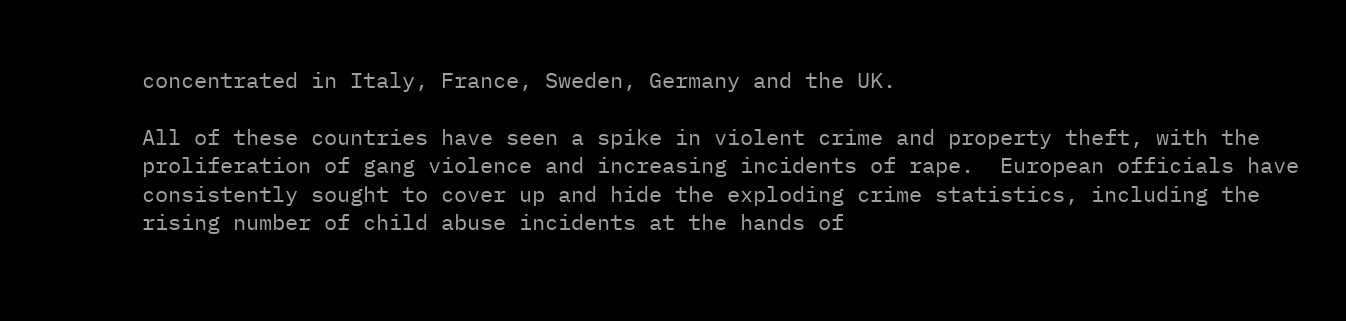concentrated in Italy, France, Sweden, Germany and the UK.

All of these countries have seen a spike in violent crime and property theft, with the proliferation of gang violence and increasing incidents of rape.  European officials have consistently sought to cover up and hide the exploding crime statistics, including the rising number of child abuse incidents at the hands of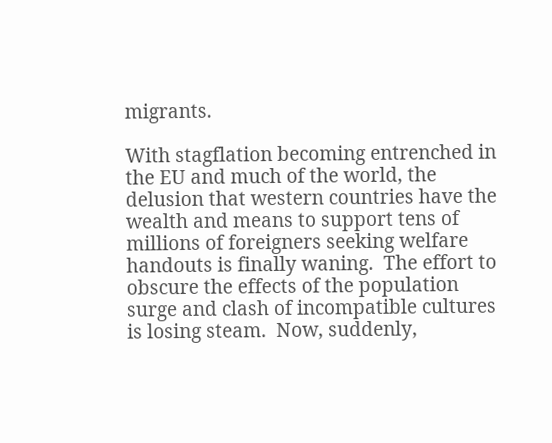migrants.

With stagflation becoming entrenched in the EU and much of the world, the delusion that western countries have the wealth and means to support tens of millions of foreigners seeking welfare handouts is finally waning.  The effort to obscure the effects of the population surge and clash of incompatible cultures is losing steam.  Now, suddenly,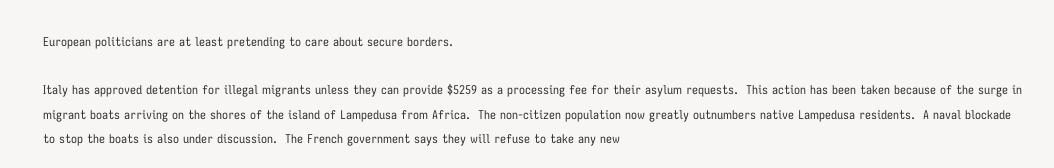European politicians are at least pretending to care about secure borders.

Italy has approved detention for illegal migrants unless they can provide $5259 as a processing fee for their asylum requests.  This action has been taken because of the surge in migrant boats arriving on the shores of the island of Lampedusa from Africa.  The non-citizen population now greatly outnumbers native Lampedusa residents.  A naval blockade to stop the boats is also under discussion.  The French government says they will refuse to take any new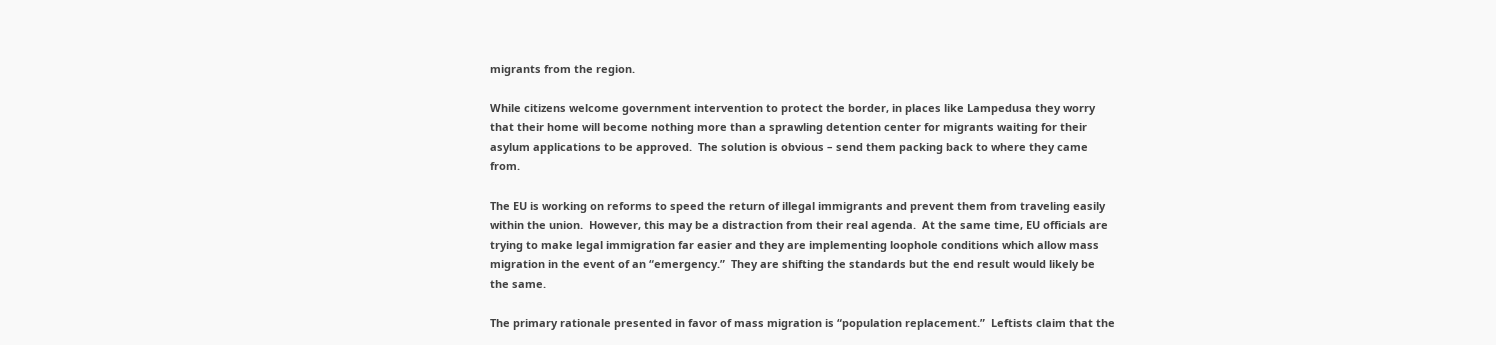migrants from the region.

While citizens welcome government intervention to protect the border, in places like Lampedusa they worry that their home will become nothing more than a sprawling detention center for migrants waiting for their asylum applications to be approved.  The solution is obvious – send them packing back to where they came from.

The EU is working on reforms to speed the return of illegal immigrants and prevent them from traveling easily within the union.  However, this may be a distraction from their real agenda.  At the same time, EU officials are trying to make legal immigration far easier and they are implementing loophole conditions which allow mass migration in the event of an “emergency.”  They are shifting the standards but the end result would likely be the same.

The primary rationale presented in favor of mass migration is “population replacement.”  Leftists claim that the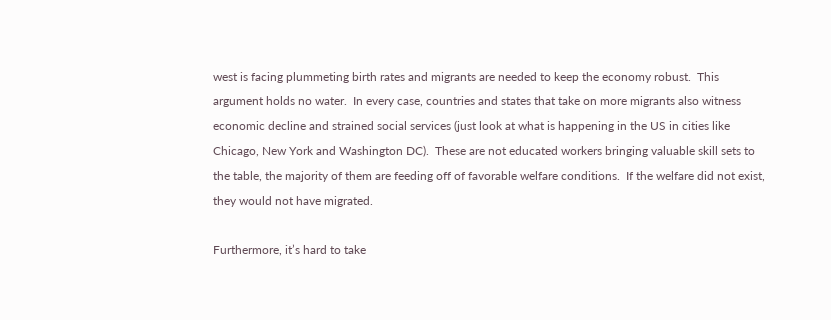west is facing plummeting birth rates and migrants are needed to keep the economy robust.  This argument holds no water.  In every case, countries and states that take on more migrants also witness economic decline and strained social services (just look at what is happening in the US in cities like Chicago, New York and Washington DC).  These are not educated workers bringing valuable skill sets to the table, the majority of them are feeding off of favorable welfare conditions.  If the welfare did not exist, they would not have migrated.

Furthermore, it’s hard to take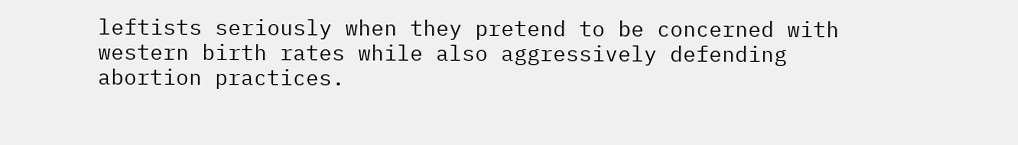leftists seriously when they pretend to be concerned with western birth rates while also aggressively defending abortion practices.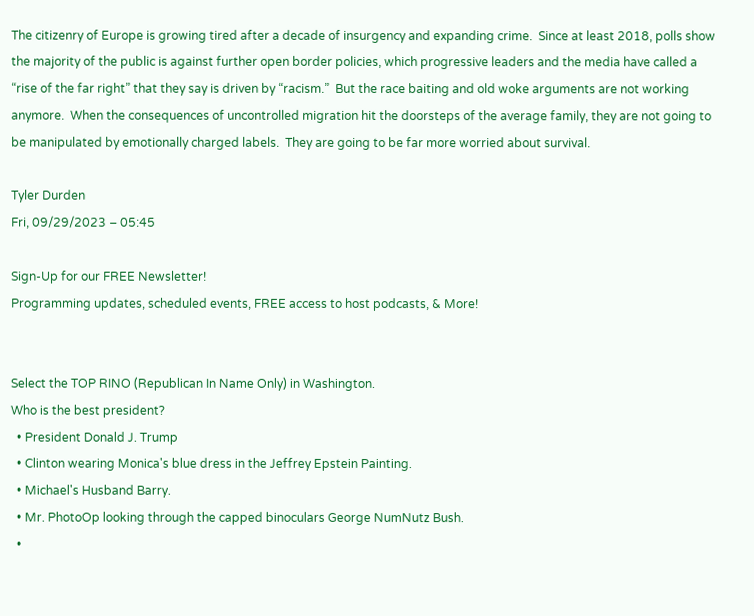The citizenry of Europe is growing tired after a decade of insurgency and expanding crime.  Since at least 2018, polls show the majority of the public is against further open border policies, which progressive leaders and the media have called a “rise of the far right” that they say is driven by “racism.”  But the race baiting and old woke arguments are not working anymore.  When the consequences of uncontrolled migration hit the doorsteps of the average family, they are not going to be manipulated by emotionally charged labels.  They are going to be far more worried about survival.

Tyler Durden
Fri, 09/29/2023 – 05:45

Sign-Up for our FREE Newsletter!
Programming updates, scheduled events, FREE access to host podcasts, & More!


Select the TOP RINO (Republican In Name Only) in Washington.
Who is the best president?
  • President Donald J. Trump
  • Clinton wearing Monica's blue dress in the Jeffrey Epstein Painting.
  • Michael's Husband Barry.
  • Mr. PhotoOp looking through the capped binoculars George NumNutz Bush.
  •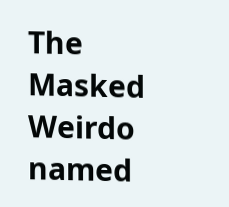The Masked Weirdo named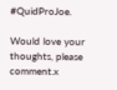#QuidProJoe.

Would love your thoughts, please comment.x